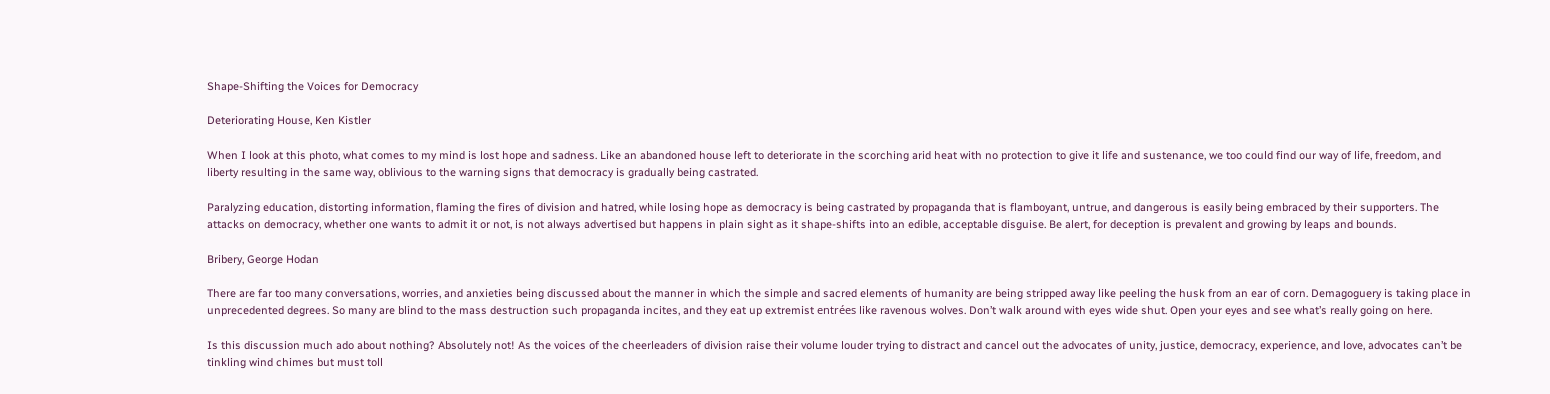Shape-Shifting the Voices for Democracy

Deteriorating House, Ken Kistler

When I look at this photo, what comes to my mind is lost hope and sadness. Like an abandoned house left to deteriorate in the scorching arid heat with no protection to give it life and sustenance, we too could find our way of life, freedom, and liberty resulting in the same way, oblivious to the warning signs that democracy is gradually being castrated.

Paralyzing education, distorting information, flaming the fires of division and hatred, while losing hope as democracy is being castrated by propaganda that is flamboyant, untrue, and dangerous is easily being embraced by their supporters. The attacks on democracy, whether one wants to admit it or not, is not always advertised but happens in plain sight as it shape-shifts into an edible, acceptable disguise. Be alert, for deception is prevalent and growing by leaps and bounds.

Bribery, George Hodan

There are far too many conversations, worries, and anxieties being discussed about the manner in which the simple and sacred elements of humanity are being stripped away like peeling the husk from an ear of corn. Demagoguery is taking place in unprecedented degrees. So many are blind to the mass destruction such propaganda incites, and they eat up extremist entrées like ravenous wolves. Don’t walk around with eyes wide shut. Open your eyes and see what’s really going on here.

Is this discussion much ado about nothing? Absolutely not! As the voices of the cheerleaders of division raise their volume louder trying to distract and cancel out the advocates of unity, justice, democracy, experience, and love, advocates can’t be tinkling wind chimes but must toll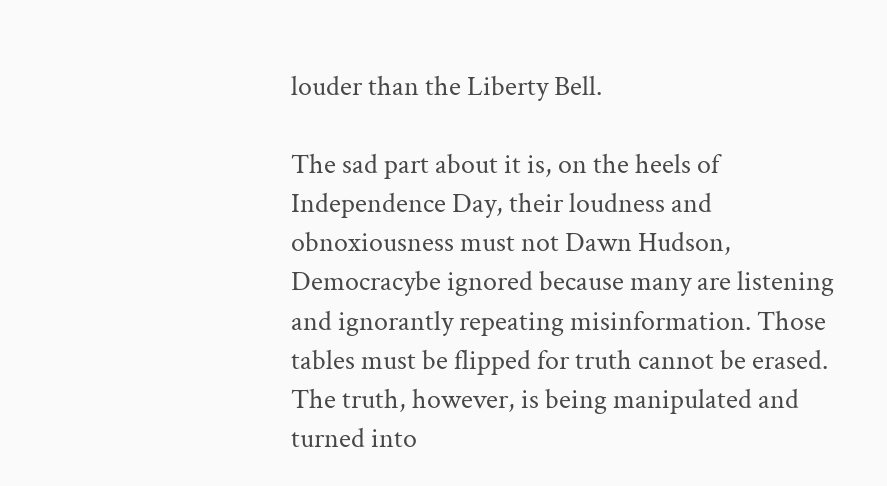louder than the Liberty Bell.

The sad part about it is, on the heels of Independence Day, their loudness and obnoxiousness must not Dawn Hudson, Democracybe ignored because many are listening and ignorantly repeating misinformation. Those tables must be flipped for truth cannot be erased. The truth, however, is being manipulated and turned into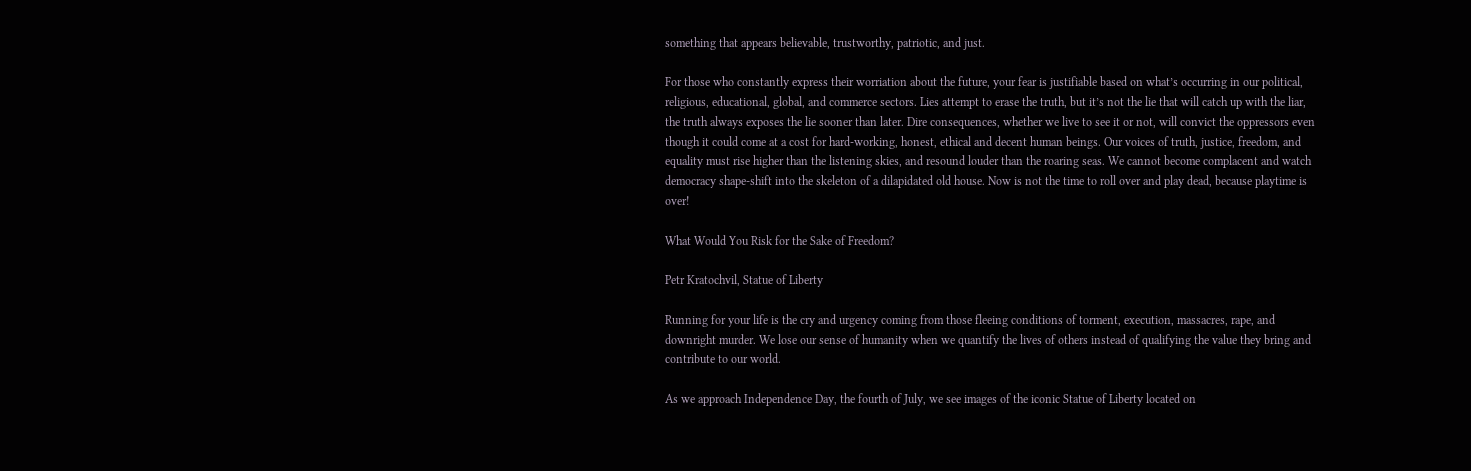something that appears believable, trustworthy, patriotic, and just.

For those who constantly express their worriation about the future, your fear is justifiable based on what’s occurring in our political, religious, educational, global, and commerce sectors. Lies attempt to erase the truth, but it’s not the lie that will catch up with the liar, the truth always exposes the lie sooner than later. Dire consequences, whether we live to see it or not, will convict the oppressors even though it could come at a cost for hard-working, honest, ethical and decent human beings. Our voices of truth, justice, freedom, and equality must rise higher than the listening skies, and resound louder than the roaring seas. We cannot become complacent and watch democracy shape-shift into the skeleton of a dilapidated old house. Now is not the time to roll over and play dead, because playtime is over!

What Would You Risk for the Sake of Freedom?

Petr Kratochvil, Statue of Liberty

Running for your life is the cry and urgency coming from those fleeing conditions of torment, execution, massacres, rape, and downright murder. We lose our sense of humanity when we quantify the lives of others instead of qualifying the value they bring and contribute to our world.

As we approach Independence Day, the fourth of July, we see images of the iconic Statue of Liberty located on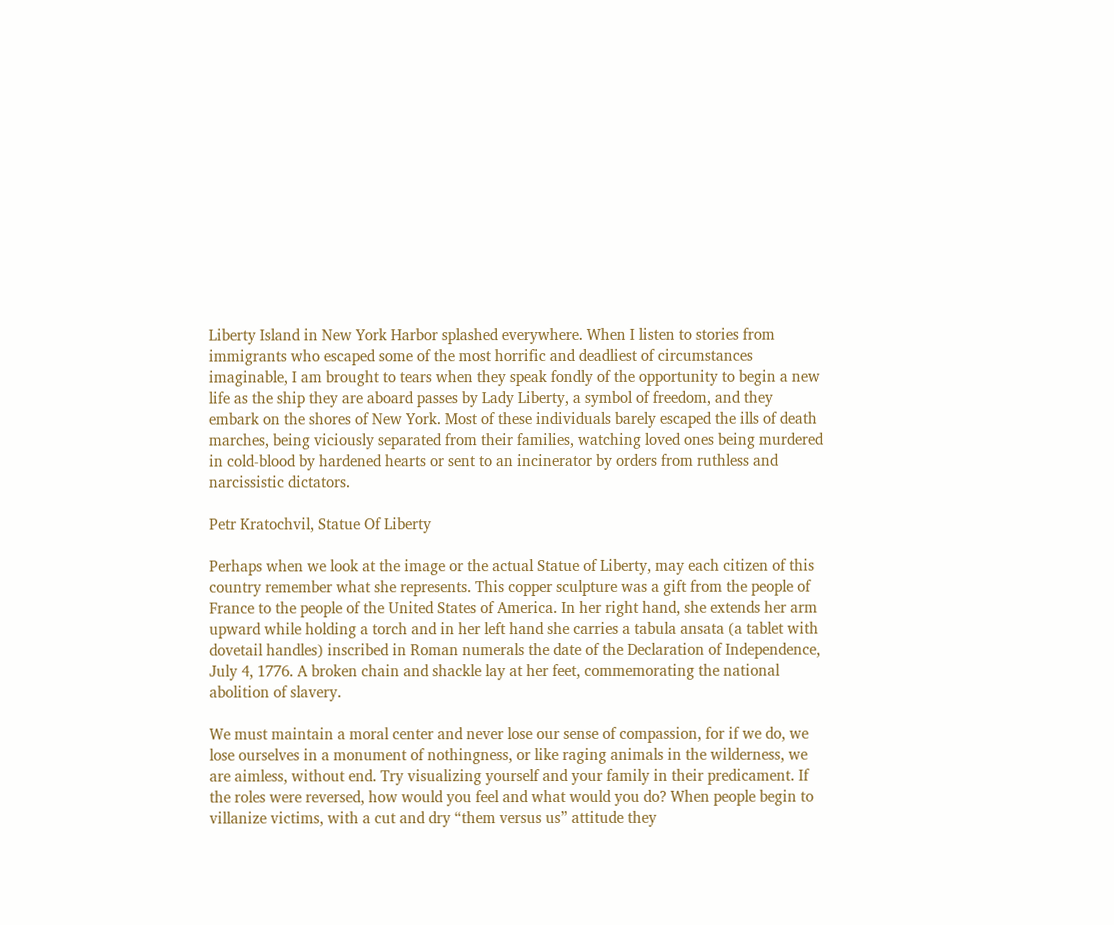Liberty Island in New York Harbor splashed everywhere. When I listen to stories from immigrants who escaped some of the most horrific and deadliest of circumstances imaginable, I am brought to tears when they speak fondly of the opportunity to begin a new life as the ship they are aboard passes by Lady Liberty, a symbol of freedom, and they embark on the shores of New York. Most of these individuals barely escaped the ills of death marches, being viciously separated from their families, watching loved ones being murdered in cold-blood by hardened hearts or sent to an incinerator by orders from ruthless and narcissistic dictators.

Petr Kratochvil, Statue Of Liberty

Perhaps when we look at the image or the actual Statue of Liberty, may each citizen of this country remember what she represents. This copper sculpture was a gift from the people of France to the people of the United States of America. In her right hand, she extends her arm upward while holding a torch and in her left hand she carries a tabula ansata (a tablet with dovetail handles) inscribed in Roman numerals the date of the Declaration of Independence, July 4, 1776. A broken chain and shackle lay at her feet, commemorating the national abolition of slavery.

We must maintain a moral center and never lose our sense of compassion, for if we do, we lose ourselves in a monument of nothingness, or like raging animals in the wilderness, we are aimless, without end. Try visualizing yourself and your family in their predicament. If the roles were reversed, how would you feel and what would you do? When people begin to villanize victims, with a cut and dry “them versus us” attitude they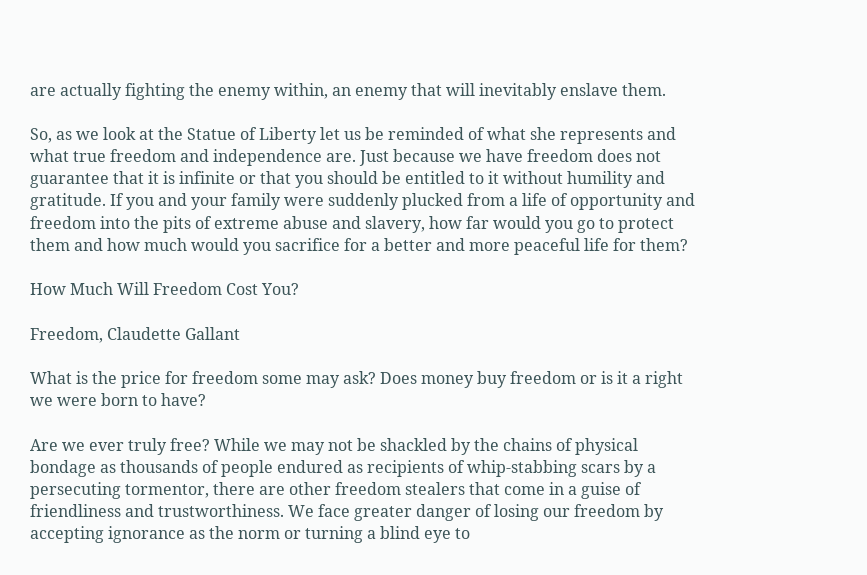are actually fighting the enemy within, an enemy that will inevitably enslave them.

So, as we look at the Statue of Liberty let us be reminded of what she represents and what true freedom and independence are. Just because we have freedom does not guarantee that it is infinite or that you should be entitled to it without humility and gratitude. If you and your family were suddenly plucked from a life of opportunity and freedom into the pits of extreme abuse and slavery, how far would you go to protect them and how much would you sacrifice for a better and more peaceful life for them?

How Much Will Freedom Cost You?

Freedom, Claudette Gallant

What is the price for freedom some may ask? Does money buy freedom or is it a right we were born to have?

Are we ever truly free? While we may not be shackled by the chains of physical bondage as thousands of people endured as recipients of whip-stabbing scars by a persecuting tormentor, there are other freedom stealers that come in a guise of friendliness and trustworthiness. We face greater danger of losing our freedom by accepting ignorance as the norm or turning a blind eye to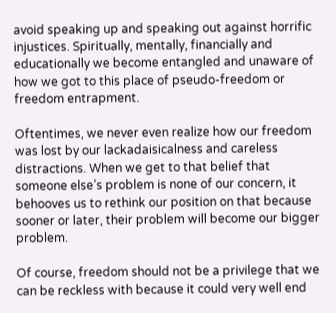avoid speaking up and speaking out against horrific injustices. Spiritually, mentally, financially and educationally we become entangled and unaware of how we got to this place of pseudo-freedom or freedom entrapment.

Oftentimes, we never even realize how our freedom was lost by our lackadaisicalness and careless distractions. When we get to that belief that someone else’s problem is none of our concern, it behooves us to rethink our position on that because sooner or later, their problem will become our bigger problem.

Of course, freedom should not be a privilege that we can be reckless with because it could very well end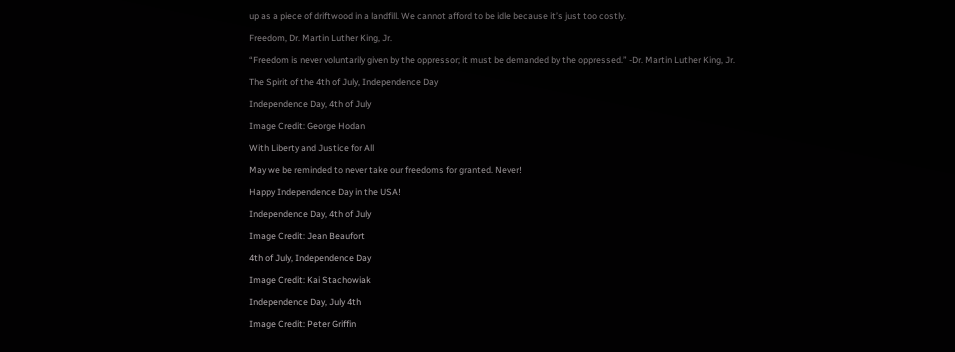up as a piece of driftwood in a landfill. We cannot afford to be idle because it’s just too costly.

Freedom, Dr. Martin Luther King, Jr.

“Freedom is never voluntarily given by the oppressor; it must be demanded by the oppressed.” -Dr. Martin Luther King, Jr.

The Spirit of the 4th of July, Independence Day

Independence Day, 4th of July

Image Credit: George Hodan

With Liberty and Justice for All

May we be reminded to never take our freedoms for granted. Never!

Happy Independence Day in the USA!

Independence Day, 4th of July

Image Credit: Jean Beaufort

4th of July, Independence Day

Image Credit: Kai Stachowiak

Independence Day, July 4th

Image Credit: Peter Griffin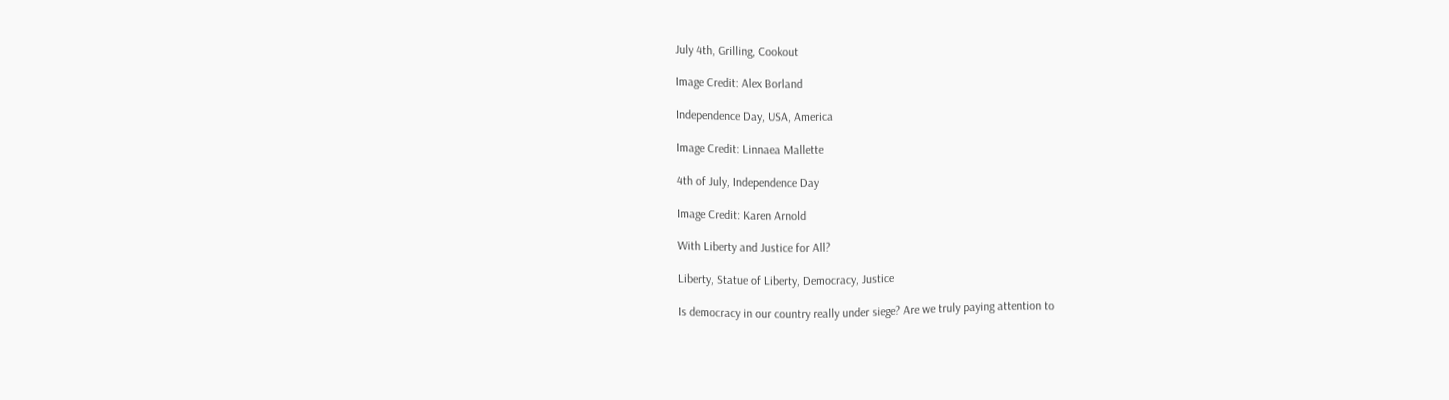July 4th, Grilling, Cookout

Image Credit: Alex Borland

Independence Day, USA, America

Image Credit: Linnaea Mallette

4th of July, Independence Day

Image Credit: Karen Arnold

With Liberty and Justice for All?

Liberty, Statue of Liberty, Democracy, Justice

Is democracy in our country really under siege? Are we truly paying attention to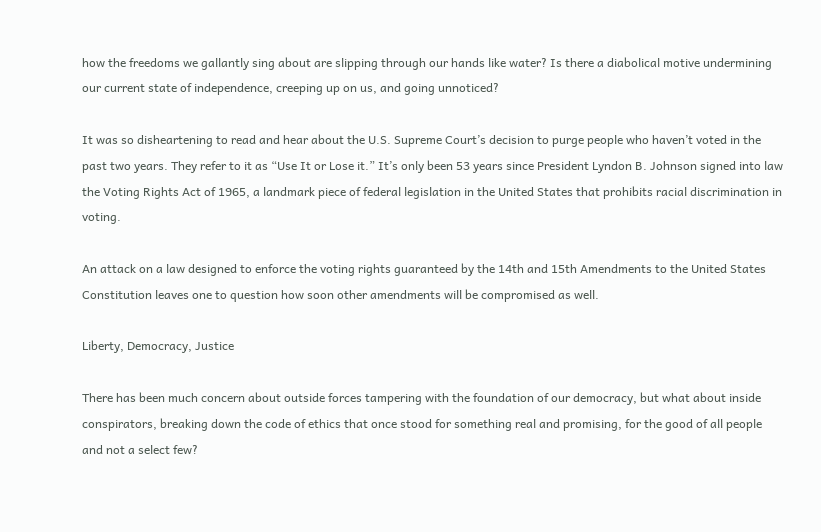how the freedoms we gallantly sing about are slipping through our hands like water? Is there a diabolical motive undermining our current state of independence, creeping up on us, and going unnoticed?

It was so disheartening to read and hear about the U.S. Supreme Court’s decision to purge people who haven’t voted in the past two years. They refer to it as “Use It or Lose it.” It’s only been 53 years since President Lyndon B. Johnson signed into law the Voting Rights Act of 1965, a landmark piece of federal legislation in the United States that prohibits racial discrimination in voting.

An attack on a law designed to enforce the voting rights guaranteed by the 14th and 15th Amendments to the United States Constitution leaves one to question how soon other amendments will be compromised as well.

Liberty, Democracy, Justice

There has been much concern about outside forces tampering with the foundation of our democracy, but what about inside conspirators, breaking down the code of ethics that once stood for something real and promising, for the good of all people and not a select few?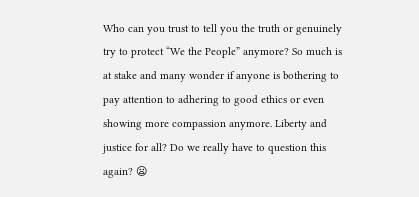Who can you trust to tell you the truth or genuinely try to protect “We the People” anymore? So much is at stake and many wonder if anyone is bothering to pay attention to adhering to good ethics or even showing more compassion anymore. Liberty and justice for all? Do we really have to question this again? 😦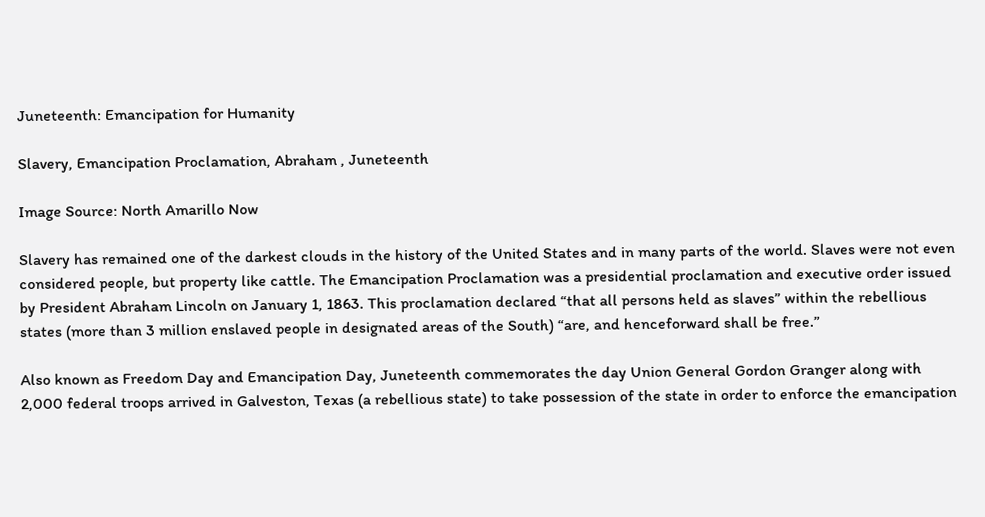Juneteenth: Emancipation for Humanity

Slavery, Emancipation Proclamation, Abraham , Juneteenth

Image Source: North Amarillo Now

Slavery has remained one of the darkest clouds in the history of the United States and in many parts of the world. Slaves were not even considered people, but property like cattle. The Emancipation Proclamation was a presidential proclamation and executive order issued by President Abraham Lincoln on January 1, 1863. This proclamation declared “that all persons held as slaves” within the rebellious states (more than 3 million enslaved people in designated areas of the South) “are, and henceforward shall be free.”

Also known as Freedom Day and Emancipation Day, Juneteenth commemorates the day Union General Gordon Granger along with 2,000 federal troops arrived in Galveston, Texas (a rebellious state) to take possession of the state in order to enforce the emancipation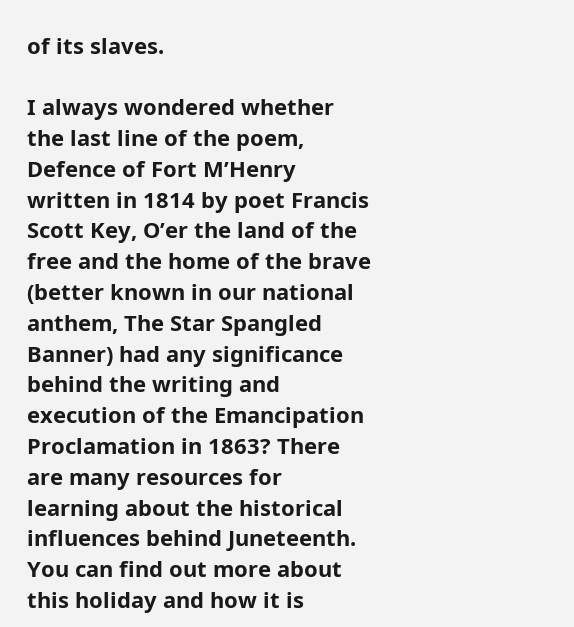of its slaves.

I always wondered whether the last line of the poem, Defence of Fort M’Henry written in 1814 by poet Francis Scott Key, O’er the land of the free and the home of the brave (better known in our national anthem, The Star Spangled Banner) had any significance behind the writing and execution of the Emancipation Proclamation in 1863? There are many resources for learning about the historical influences behind Juneteenth. You can find out more about this holiday and how it is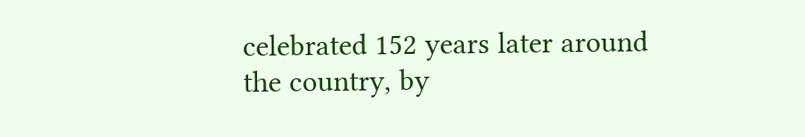celebrated 152 years later around the country, by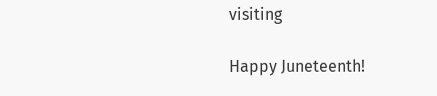visiting

Happy Juneteenth!